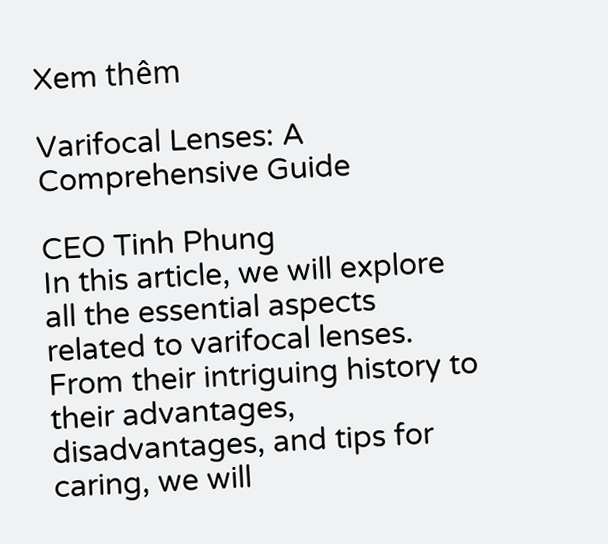Xem thêm

Varifocal Lenses: A Comprehensive Guide

CEO Tinh Phung
In this article, we will explore all the essential aspects related to varifocal lenses. From their intriguing history to their advantages, disadvantages, and tips for caring, we will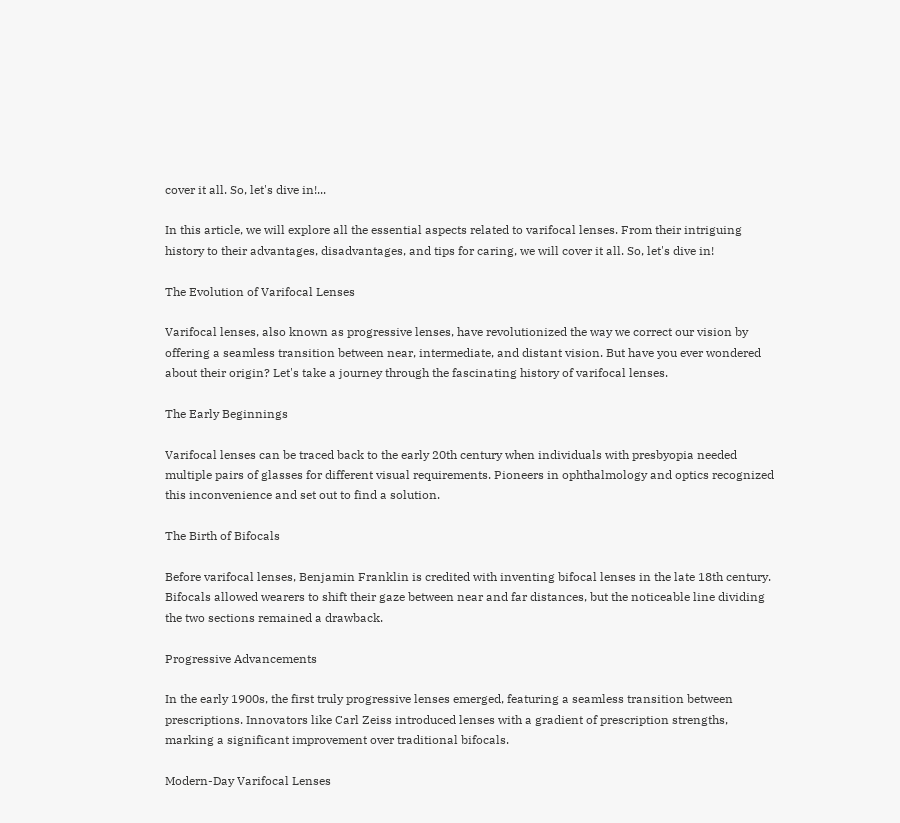cover it all. So, let's dive in!...

In this article, we will explore all the essential aspects related to varifocal lenses. From their intriguing history to their advantages, disadvantages, and tips for caring, we will cover it all. So, let's dive in!

The Evolution of Varifocal Lenses

Varifocal lenses, also known as progressive lenses, have revolutionized the way we correct our vision by offering a seamless transition between near, intermediate, and distant vision. But have you ever wondered about their origin? Let's take a journey through the fascinating history of varifocal lenses.

The Early Beginnings

Varifocal lenses can be traced back to the early 20th century when individuals with presbyopia needed multiple pairs of glasses for different visual requirements. Pioneers in ophthalmology and optics recognized this inconvenience and set out to find a solution.

The Birth of Bifocals

Before varifocal lenses, Benjamin Franklin is credited with inventing bifocal lenses in the late 18th century. Bifocals allowed wearers to shift their gaze between near and far distances, but the noticeable line dividing the two sections remained a drawback.

Progressive Advancements

In the early 1900s, the first truly progressive lenses emerged, featuring a seamless transition between prescriptions. Innovators like Carl Zeiss introduced lenses with a gradient of prescription strengths, marking a significant improvement over traditional bifocals.

Modern-Day Varifocal Lenses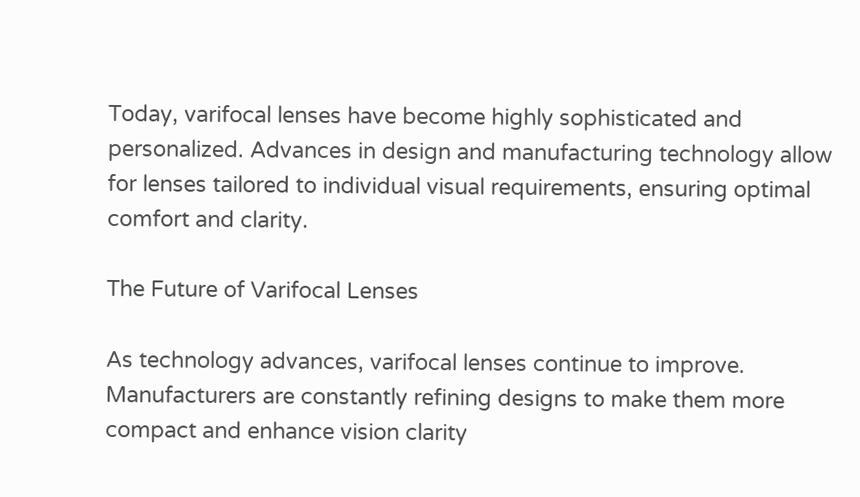Today, varifocal lenses have become highly sophisticated and personalized. Advances in design and manufacturing technology allow for lenses tailored to individual visual requirements, ensuring optimal comfort and clarity.

The Future of Varifocal Lenses

As technology advances, varifocal lenses continue to improve. Manufacturers are constantly refining designs to make them more compact and enhance vision clarity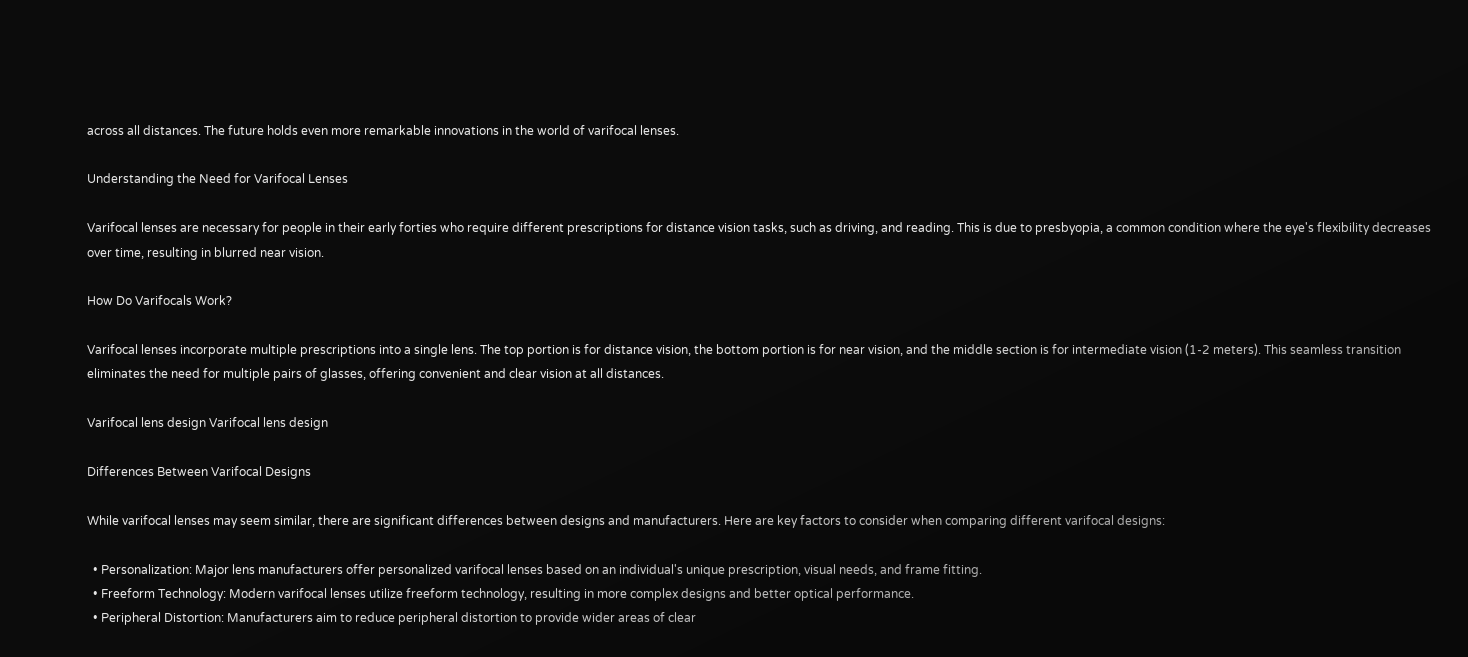across all distances. The future holds even more remarkable innovations in the world of varifocal lenses.

Understanding the Need for Varifocal Lenses

Varifocal lenses are necessary for people in their early forties who require different prescriptions for distance vision tasks, such as driving, and reading. This is due to presbyopia, a common condition where the eye's flexibility decreases over time, resulting in blurred near vision.

How Do Varifocals Work?

Varifocal lenses incorporate multiple prescriptions into a single lens. The top portion is for distance vision, the bottom portion is for near vision, and the middle section is for intermediate vision (1-2 meters). This seamless transition eliminates the need for multiple pairs of glasses, offering convenient and clear vision at all distances.

Varifocal lens design Varifocal lens design

Differences Between Varifocal Designs

While varifocal lenses may seem similar, there are significant differences between designs and manufacturers. Here are key factors to consider when comparing different varifocal designs:

  • Personalization: Major lens manufacturers offer personalized varifocal lenses based on an individual's unique prescription, visual needs, and frame fitting.
  • Freeform Technology: Modern varifocal lenses utilize freeform technology, resulting in more complex designs and better optical performance.
  • Peripheral Distortion: Manufacturers aim to reduce peripheral distortion to provide wider areas of clear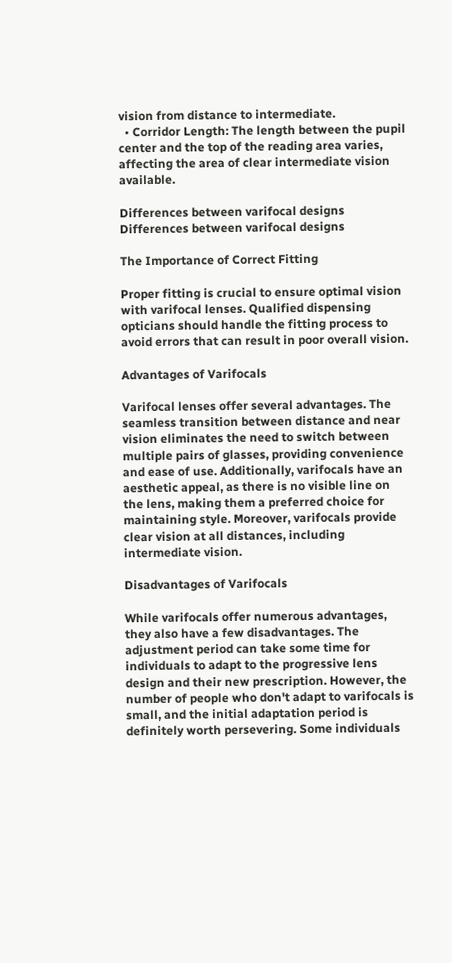vision from distance to intermediate.
  • Corridor Length: The length between the pupil center and the top of the reading area varies, affecting the area of clear intermediate vision available.

Differences between varifocal designs Differences between varifocal designs

The Importance of Correct Fitting

Proper fitting is crucial to ensure optimal vision with varifocal lenses. Qualified dispensing opticians should handle the fitting process to avoid errors that can result in poor overall vision.

Advantages of Varifocals

Varifocal lenses offer several advantages. The seamless transition between distance and near vision eliminates the need to switch between multiple pairs of glasses, providing convenience and ease of use. Additionally, varifocals have an aesthetic appeal, as there is no visible line on the lens, making them a preferred choice for maintaining style. Moreover, varifocals provide clear vision at all distances, including intermediate vision.

Disadvantages of Varifocals

While varifocals offer numerous advantages, they also have a few disadvantages. The adjustment period can take some time for individuals to adapt to the progressive lens design and their new prescription. However, the number of people who don't adapt to varifocals is small, and the initial adaptation period is definitely worth persevering. Some individuals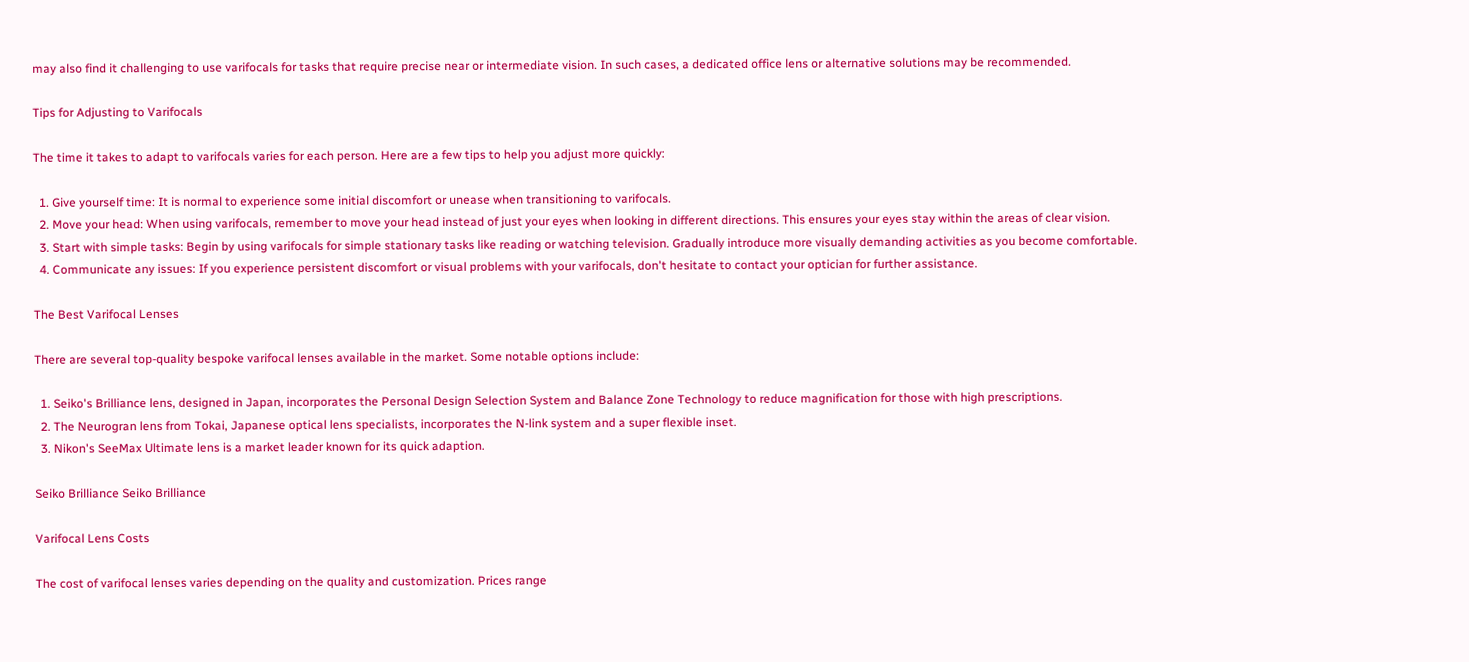may also find it challenging to use varifocals for tasks that require precise near or intermediate vision. In such cases, a dedicated office lens or alternative solutions may be recommended.

Tips for Adjusting to Varifocals

The time it takes to adapt to varifocals varies for each person. Here are a few tips to help you adjust more quickly:

  1. Give yourself time: It is normal to experience some initial discomfort or unease when transitioning to varifocals.
  2. Move your head: When using varifocals, remember to move your head instead of just your eyes when looking in different directions. This ensures your eyes stay within the areas of clear vision.
  3. Start with simple tasks: Begin by using varifocals for simple stationary tasks like reading or watching television. Gradually introduce more visually demanding activities as you become comfortable.
  4. Communicate any issues: If you experience persistent discomfort or visual problems with your varifocals, don't hesitate to contact your optician for further assistance.

The Best Varifocal Lenses

There are several top-quality bespoke varifocal lenses available in the market. Some notable options include:

  1. Seiko's Brilliance lens, designed in Japan, incorporates the Personal Design Selection System and Balance Zone Technology to reduce magnification for those with high prescriptions.
  2. The Neurogran lens from Tokai, Japanese optical lens specialists, incorporates the N-link system and a super flexible inset.
  3. Nikon's SeeMax Ultimate lens is a market leader known for its quick adaption.

Seiko Brilliance Seiko Brilliance

Varifocal Lens Costs

The cost of varifocal lenses varies depending on the quality and customization. Prices range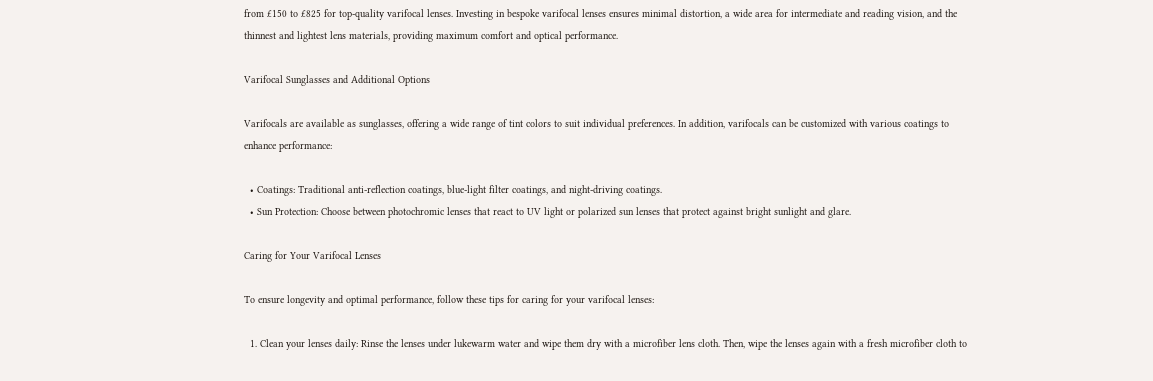from £150 to £825 for top-quality varifocal lenses. Investing in bespoke varifocal lenses ensures minimal distortion, a wide area for intermediate and reading vision, and the thinnest and lightest lens materials, providing maximum comfort and optical performance.

Varifocal Sunglasses and Additional Options

Varifocals are available as sunglasses, offering a wide range of tint colors to suit individual preferences. In addition, varifocals can be customized with various coatings to enhance performance:

  • Coatings: Traditional anti-reflection coatings, blue-light filter coatings, and night-driving coatings.
  • Sun Protection: Choose between photochromic lenses that react to UV light or polarized sun lenses that protect against bright sunlight and glare.

Caring for Your Varifocal Lenses

To ensure longevity and optimal performance, follow these tips for caring for your varifocal lenses:

  1. Clean your lenses daily: Rinse the lenses under lukewarm water and wipe them dry with a microfiber lens cloth. Then, wipe the lenses again with a fresh microfiber cloth to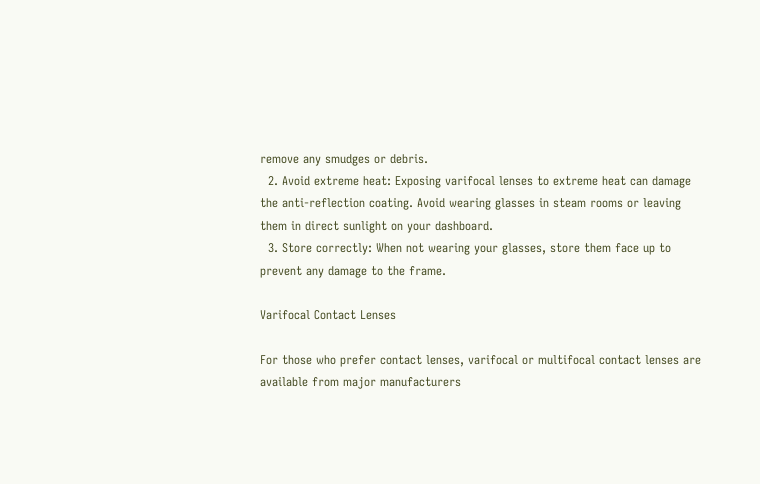remove any smudges or debris.
  2. Avoid extreme heat: Exposing varifocal lenses to extreme heat can damage the anti-reflection coating. Avoid wearing glasses in steam rooms or leaving them in direct sunlight on your dashboard.
  3. Store correctly: When not wearing your glasses, store them face up to prevent any damage to the frame.

Varifocal Contact Lenses

For those who prefer contact lenses, varifocal or multifocal contact lenses are available from major manufacturers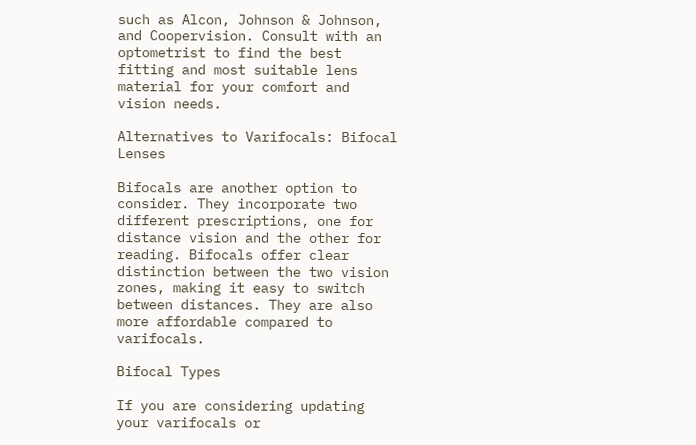such as Alcon, Johnson & Johnson, and Coopervision. Consult with an optometrist to find the best fitting and most suitable lens material for your comfort and vision needs.

Alternatives to Varifocals: Bifocal Lenses

Bifocals are another option to consider. They incorporate two different prescriptions, one for distance vision and the other for reading. Bifocals offer clear distinction between the two vision zones, making it easy to switch between distances. They are also more affordable compared to varifocals.

Bifocal Types

If you are considering updating your varifocals or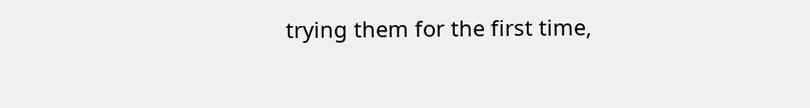trying them for the first time,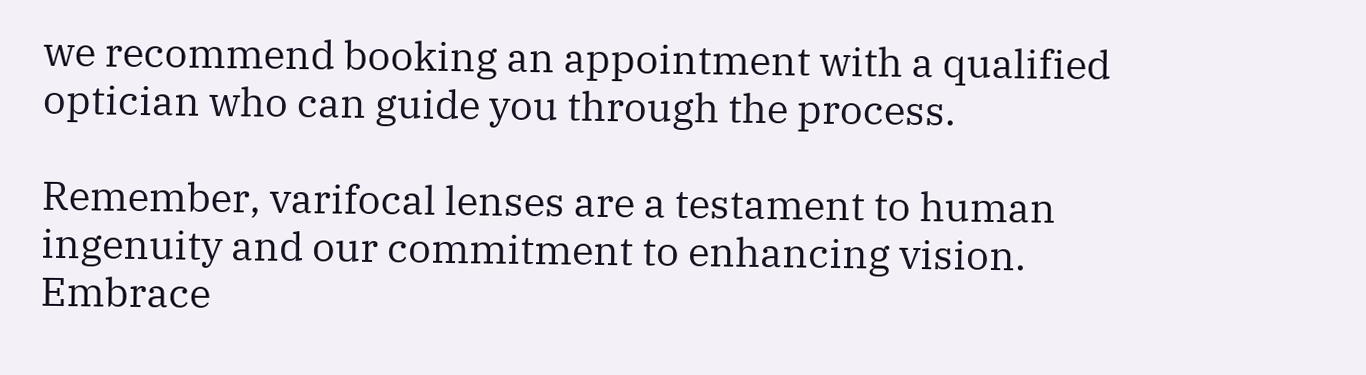we recommend booking an appointment with a qualified optician who can guide you through the process.

Remember, varifocal lenses are a testament to human ingenuity and our commitment to enhancing vision. Embrace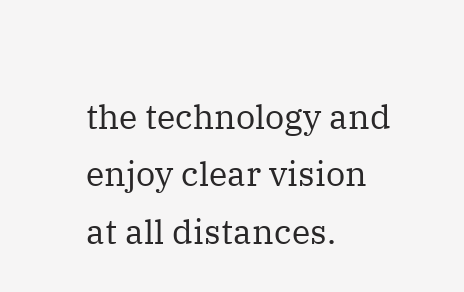the technology and enjoy clear vision at all distances.